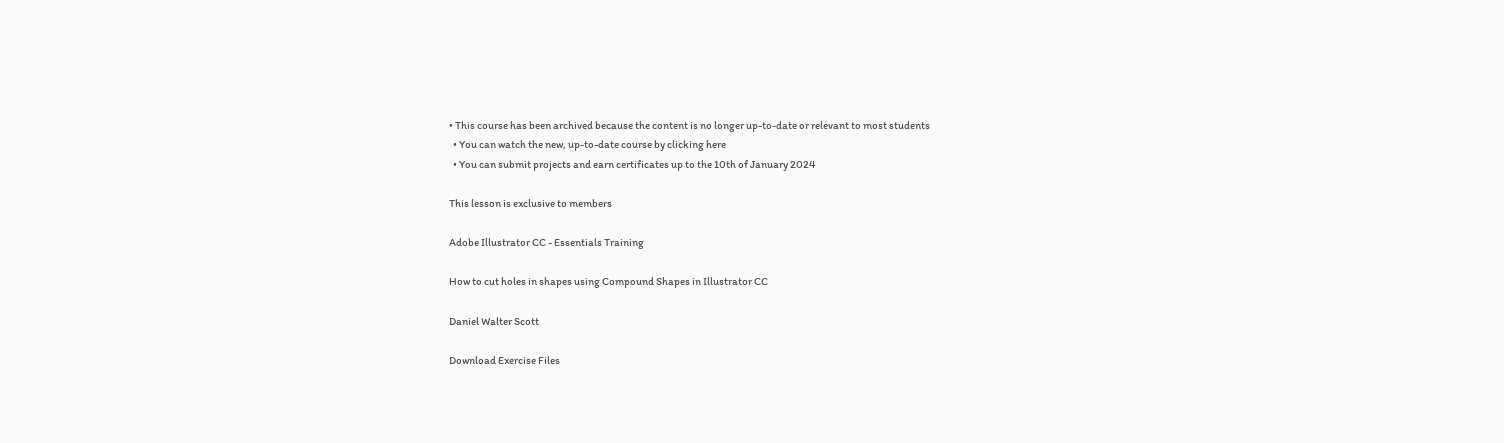• This course has been archived because the content is no longer up-to-date or relevant to most students
  • You can watch the new, up-to-date course by clicking here
  • You can submit projects and earn certificates up to the 10th of January 2024

This lesson is exclusive to members

Adobe Illustrator CC - Essentials Training

How to cut holes in shapes using Compound Shapes in Illustrator CC

Daniel Walter Scott

Download Exercise Files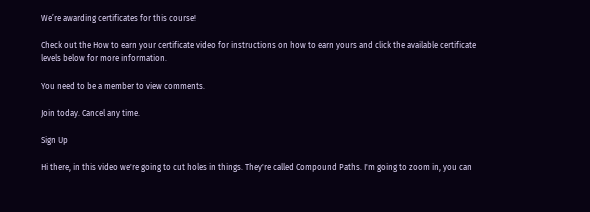We’re awarding certificates for this course!

Check out the How to earn your certificate video for instructions on how to earn yours and click the available certificate levels below for more information.

You need to be a member to view comments.

Join today. Cancel any time.

Sign Up

Hi there, in this video we're going to cut holes in things. They're called Compound Paths. I'm going to zoom in, you can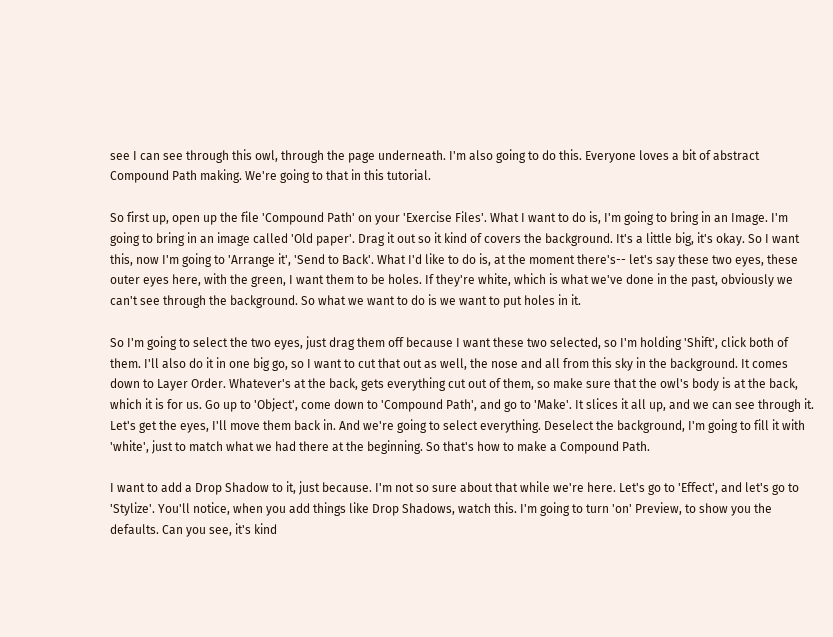see I can see through this owl, through the page underneath. I'm also going to do this. Everyone loves a bit of abstract Compound Path making. We're going to that in this tutorial.

So first up, open up the file 'Compound Path' on your 'Exercise Files'. What I want to do is, I'm going to bring in an Image. I'm going to bring in an image called 'Old paper'. Drag it out so it kind of covers the background. It's a little big, it's okay. So I want this, now I'm going to 'Arrange it', 'Send to Back'. What I'd like to do is, at the moment there's-- let's say these two eyes, these outer eyes here, with the green, I want them to be holes. If they're white, which is what we've done in the past, obviously we can't see through the background. So what we want to do is we want to put holes in it.

So I'm going to select the two eyes, just drag them off because I want these two selected, so I'm holding 'Shift', click both of them. I'll also do it in one big go, so I want to cut that out as well, the nose and all from this sky in the background. It comes down to Layer Order. Whatever's at the back, gets everything cut out of them, so make sure that the owl's body is at the back, which it is for us. Go up to 'Object', come down to 'Compound Path', and go to 'Make'. It slices it all up, and we can see through it. Let's get the eyes, I'll move them back in. And we're going to select everything. Deselect the background, I'm going to fill it with 'white', just to match what we had there at the beginning. So that's how to make a Compound Path.

I want to add a Drop Shadow to it, just because. I'm not so sure about that while we're here. Let's go to 'Effect', and let's go to 'Stylize'. You'll notice, when you add things like Drop Shadows, watch this. I'm going to turn 'on' Preview, to show you the defaults. Can you see, it's kind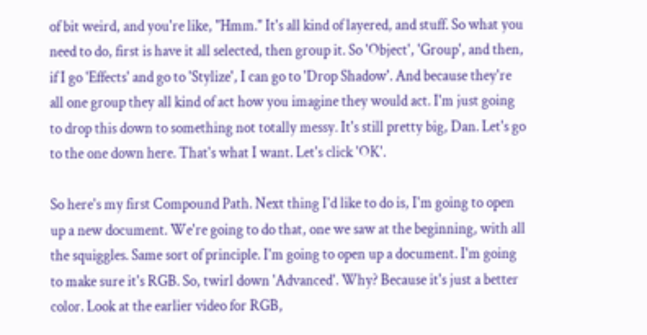of bit weird, and you're like, "Hmm." It's all kind of layered, and stuff. So what you need to do, first is have it all selected, then group it. So 'Object', 'Group', and then, if I go 'Effects' and go to 'Stylize', I can go to 'Drop Shadow'. And because they're all one group they all kind of act how you imagine they would act. I'm just going to drop this down to something not totally messy. It's still pretty big, Dan. Let's go to the one down here. That's what I want. Let's click 'OK'.

So here's my first Compound Path. Next thing I'd like to do is, I'm going to open up a new document. We're going to do that, one we saw at the beginning, with all the squiggles. Same sort of principle. I'm going to open up a document. I'm going to make sure it's RGB. So, twirl down 'Advanced'. Why? Because it's just a better color. Look at the earlier video for RGB,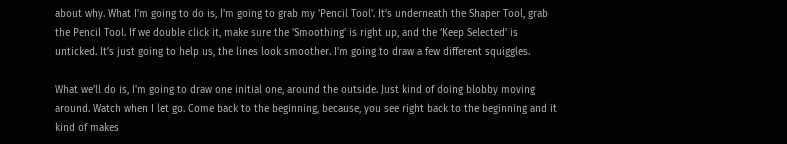about why. What I'm going to do is, I'm going to grab my 'Pencil Tool'. It's underneath the Shaper Tool, grab the Pencil Tool. If we double click it, make sure the 'Smoothing' is right up, and the ‘Keep Selected' is unticked. It's just going to help us, the lines look smoother. I'm going to draw a few different squiggles.

What we'll do is, I'm going to draw one initial one, around the outside. Just kind of doing blobby moving around. Watch when I let go. Come back to the beginning, because, you see right back to the beginning and it kind of makes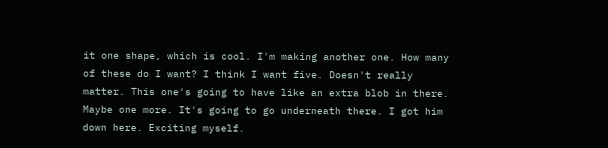it one shape, which is cool. I'm making another one. How many of these do I want? I think I want five. Doesn't really matter. This one's going to have like an extra blob in there. Maybe one more. It's going to go underneath there. I got him down here. Exciting myself.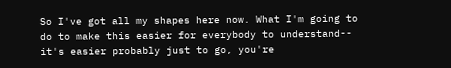So I've got all my shapes here now. What I'm going to do to make this easier for everybody to understand-- it's easier probably just to go, you're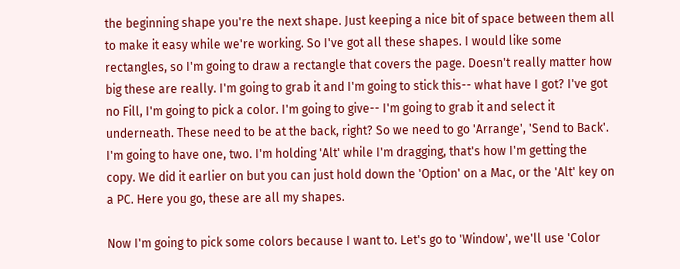the beginning shape you're the next shape. Just keeping a nice bit of space between them all to make it easy while we're working. So I've got all these shapes. I would like some rectangles, so I'm going to draw a rectangle that covers the page. Doesn't really matter how big these are really. I'm going to grab it and I'm going to stick this-- what have I got? I've got no Fill, I'm going to pick a color. I'm going to give-- I'm going to grab it and select it underneath. These need to be at the back, right? So we need to go 'Arrange', 'Send to Back'. I'm going to have one, two. I'm holding 'Alt' while I'm dragging, that's how I'm getting the copy. We did it earlier on but you can just hold down the 'Option' on a Mac, or the 'Alt' key on a PC. Here you go, these are all my shapes.

Now I'm going to pick some colors because I want to. Let's go to 'Window', we'll use 'Color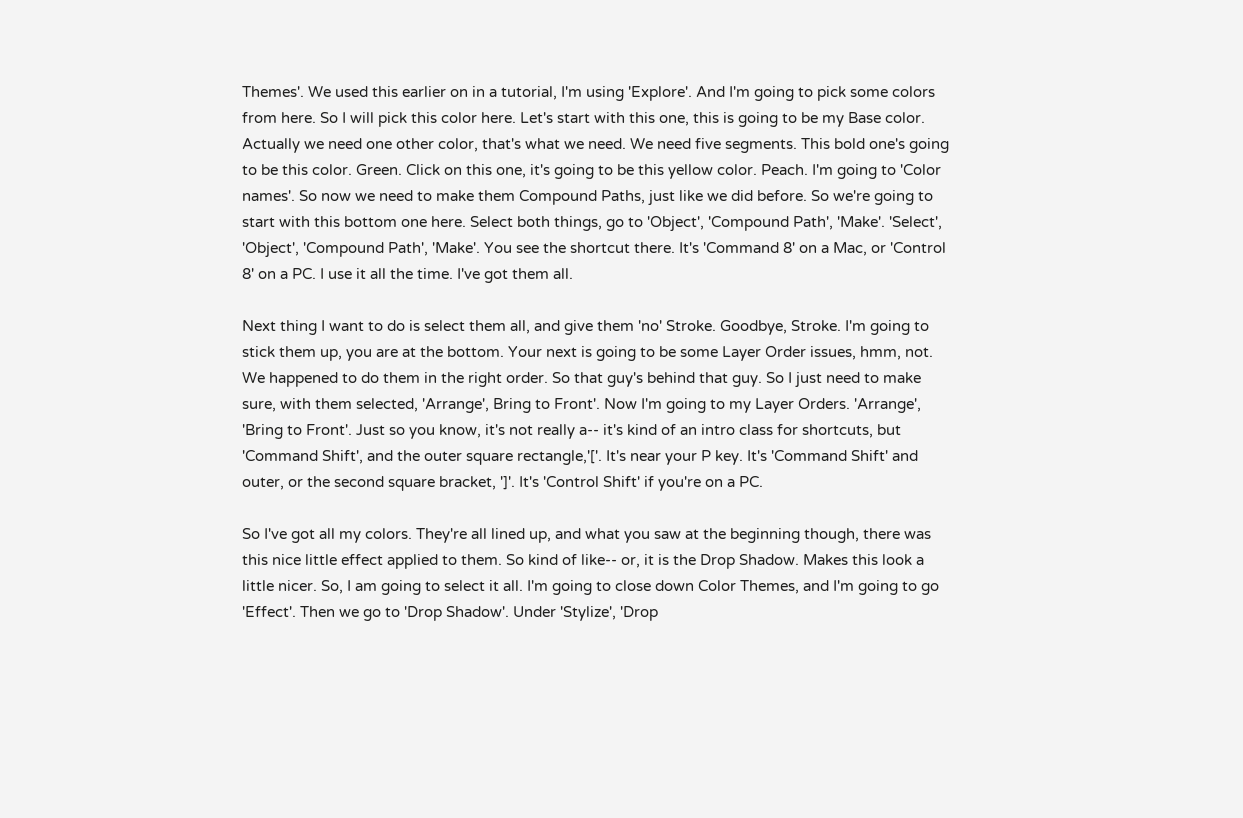Themes'. We used this earlier on in a tutorial, I'm using 'Explore'. And I'm going to pick some colors from here. So I will pick this color here. Let's start with this one, this is going to be my Base color. Actually we need one other color, that's what we need. We need five segments. This bold one's going to be this color. Green. Click on this one, it's going to be this yellow color. Peach. I'm going to 'Color names'. So now we need to make them Compound Paths, just like we did before. So we're going to start with this bottom one here. Select both things, go to 'Object', 'Compound Path', 'Make'. 'Select', 'Object', 'Compound Path', 'Make'. You see the shortcut there. It's 'Command 8' on a Mac, or 'Control 8' on a PC. I use it all the time. I've got them all.

Next thing I want to do is select them all, and give them 'no' Stroke. Goodbye, Stroke. I'm going to stick them up, you are at the bottom. Your next is going to be some Layer Order issues, hmm, not. We happened to do them in the right order. So that guy's behind that guy. So I just need to make sure, with them selected, 'Arrange', Bring to Front'. Now I'm going to my Layer Orders. 'Arrange', 'Bring to Front'. Just so you know, it's not really a-- it's kind of an intro class for shortcuts, but 'Command Shift', and the outer square rectangle,'['. It's near your P key. It's 'Command Shift' and outer, or the second square bracket, ']'. It's 'Control Shift' if you're on a PC.

So I've got all my colors. They're all lined up, and what you saw at the beginning though, there was this nice little effect applied to them. So kind of like-- or, it is the Drop Shadow. Makes this look a little nicer. So, I am going to select it all. I'm going to close down Color Themes, and I'm going to go 'Effect'. Then we go to 'Drop Shadow'. Under 'Stylize', 'Drop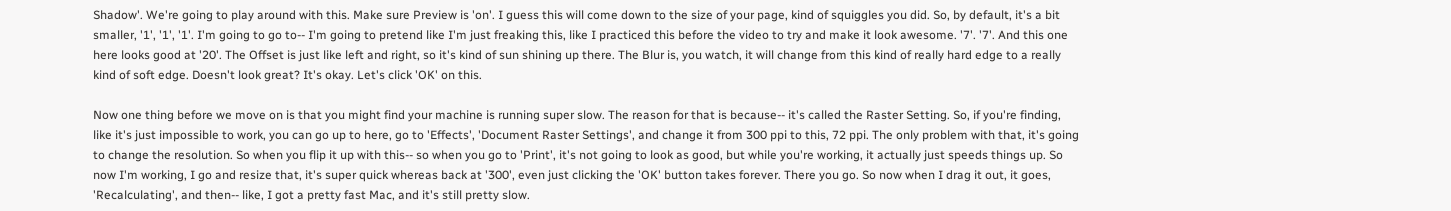Shadow'. We're going to play around with this. Make sure Preview is 'on'. I guess this will come down to the size of your page, kind of squiggles you did. So, by default, it's a bit smaller, '1', '1', '1'. I'm going to go to-- I'm going to pretend like I'm just freaking this, like I practiced this before the video to try and make it look awesome. '7'. '7'. And this one here looks good at '20'. The Offset is just like left and right, so it's kind of sun shining up there. The Blur is, you watch, it will change from this kind of really hard edge to a really kind of soft edge. Doesn't look great? It's okay. Let's click 'OK' on this.

Now one thing before we move on is that you might find your machine is running super slow. The reason for that is because-- it's called the Raster Setting. So, if you're finding, like it's just impossible to work, you can go up to here, go to 'Effects', 'Document Raster Settings', and change it from 300 ppi to this, 72 ppi. The only problem with that, it's going to change the resolution. So when you flip it up with this-- so when you go to 'Print', it's not going to look as good, but while you're working, it actually just speeds things up. So now I'm working, I go and resize that, it's super quick whereas back at '300', even just clicking the 'OK' button takes forever. There you go. So now when I drag it out, it goes, 'Recalculating', and then-- like, I got a pretty fast Mac, and it's still pretty slow.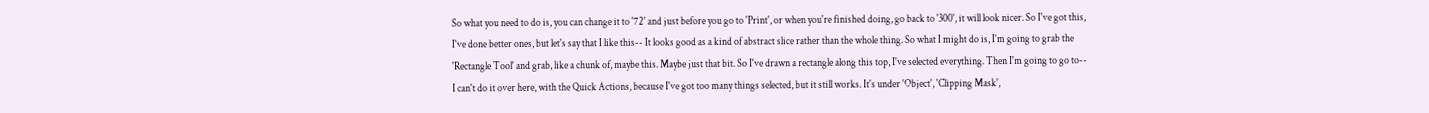So what you need to do is, you can change it to '72' and just before you go to 'Print', or when you're finished doing, go back to '300', it will look nicer. So I've got this, I've done better ones, but let's say that I like this-- It looks good as a kind of abstract slice rather than the whole thing. So what I might do is, I'm going to grab the 'Rectangle Tool' and grab, like a chunk of, maybe this. Maybe just that bit. So I've drawn a rectangle along this top, I've selected everything. Then I'm going to go to-- I can't do it over here, with the Quick Actions, because I've got too many things selected, but it still works. It's under 'Object', 'Clipping Mask',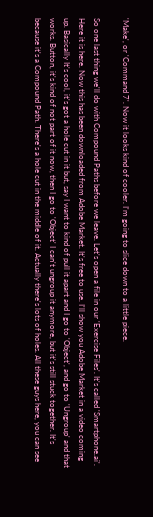'Make', or 'Command 7'. Now it looks kind of cooler. I'm going to slice down to a little piece.

So one last thing we'll do with Compound Paths before we leave. Let's open a file in our 'Exercise Files'. It's called 'Smartphone.ai'. Here it is here. Now this has been downloaded from Adobe Market. It's free to use. I'll show you Adobe Market in a video coming up. Basically It's cool, it's got a hole cut in it but, say I want to kind of pull it apart and I go to 'Object', and go to 'Ungroup' and that works. Button, it's kind of not part of it now, then I go to 'Object' I can't ungroup it anymore, but it's still stuck together. It's because it's a Compound Path. There's a hole cut in the middle of it. Actually there's lots of holes. All these guys here, you can see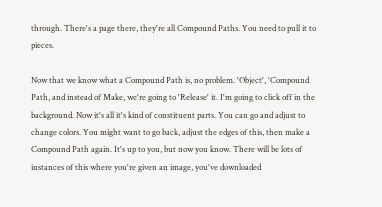through. There's a page there, they're all Compound Paths. You need to pull it to pieces.

Now that we know what a Compound Path is, no problem. 'Object', 'Compound Path, and instead of Make, we're going to 'Release' it. I'm going to click off in the background. Now it's all it's kind of constituent parts. You can go and adjust to change colors. You might want to go back, adjust the edges of this, then make a Compound Path again. It's up to you, but now you know. There will be lots of instances of this where you're given an image, you've downloaded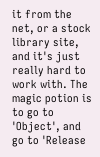it from the net, or a stock library site, and it's just really hard to work with. The magic potion is to go to 'Object', and go to 'Release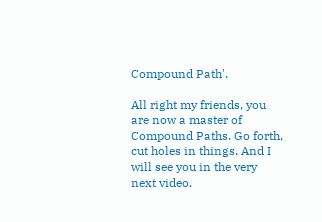Compound Path'.

All right my friends, you are now a master of Compound Paths. Go forth, cut holes in things. And I will see you in the very next video.